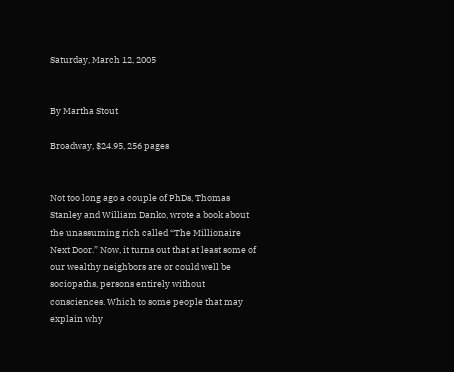Saturday, March 12, 2005


By Martha Stout

Broadway, $24.95, 256 pages


Not too long ago a couple of PhDs, Thomas Stanley and William Danko, wrote a book about the unassuming rich called “The Millionaire Next Door.” Now, it turns out that at least some of our wealthy neighbors are or could well be sociopaths, persons entirely without consciences. Which to some people that may explain why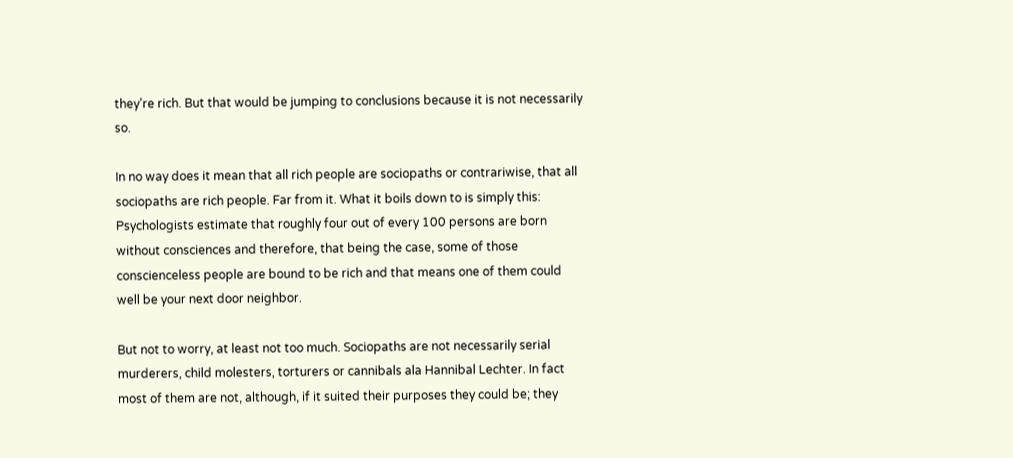they’re rich. But that would be jumping to conclusions because it is not necessarily so.

In no way does it mean that all rich people are sociopaths or contrariwise, that all sociopaths are rich people. Far from it. What it boils down to is simply this: Psychologists estimate that roughly four out of every 100 persons are born without consciences and therefore, that being the case, some of those conscienceless people are bound to be rich and that means one of them could well be your next door neighbor.

But not to worry, at least not too much. Sociopaths are not necessarily serial murderers, child molesters, torturers or cannibals ala Hannibal Lechter. In fact most of them are not, although, if it suited their purposes they could be; they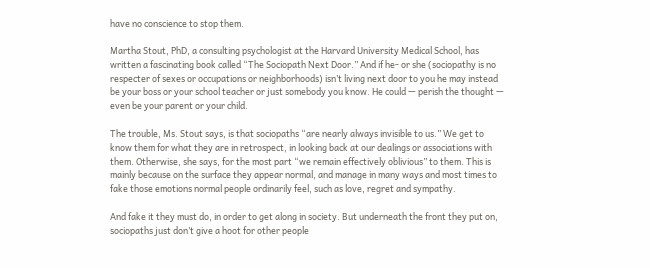have no conscience to stop them.

Martha Stout, PhD, a consulting psychologist at the Harvard University Medical School, has written a fascinating book called “The Sociopath Next Door.” And if he- or she (sociopathy is no respecter of sexes or occupations or neighborhoods) isn’t living next door to you he may instead be your boss or your school teacher or just somebody you know. He could — perish the thought — even be your parent or your child.

The trouble, Ms. Stout says, is that sociopaths “are nearly always invisible to us.” We get to know them for what they are in retrospect, in looking back at our dealings or associations with them. Otherwise, she says, for the most part “we remain effectively oblivious” to them. This is mainly because on the surface they appear normal, and manage in many ways and most times to fake those emotions normal people ordinarily feel, such as love, regret and sympathy.

And fake it they must do, in order to get along in society. But underneath the front they put on, sociopaths just don’t give a hoot for other people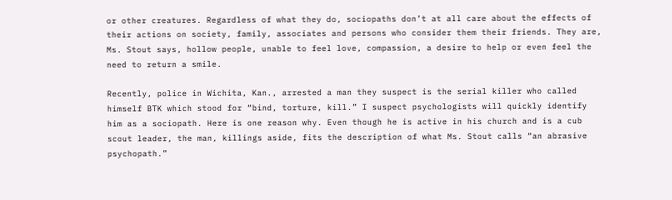or other creatures. Regardless of what they do, sociopaths don’t at all care about the effects of their actions on society, family, associates and persons who consider them their friends. They are, Ms. Stout says, hollow people, unable to feel love, compassion, a desire to help or even feel the need to return a smile.

Recently, police in Wichita, Kan., arrested a man they suspect is the serial killer who called himself BTK which stood for “bind, torture, kill.” I suspect psychologists will quickly identify him as a sociopath. Here is one reason why. Even though he is active in his church and is a cub scout leader, the man, killings aside, fits the description of what Ms. Stout calls “an abrasive psychopath.”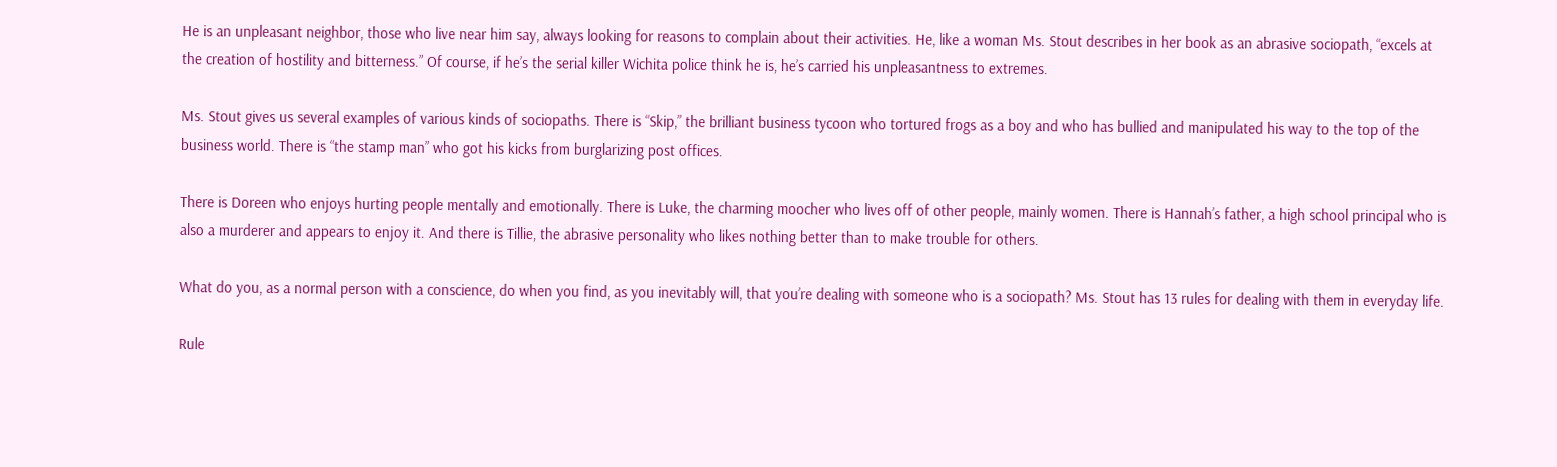He is an unpleasant neighbor, those who live near him say, always looking for reasons to complain about their activities. He, like a woman Ms. Stout describes in her book as an abrasive sociopath, “excels at the creation of hostility and bitterness.” Of course, if he’s the serial killer Wichita police think he is, he’s carried his unpleasantness to extremes.

Ms. Stout gives us several examples of various kinds of sociopaths. There is “Skip,” the brilliant business tycoon who tortured frogs as a boy and who has bullied and manipulated his way to the top of the business world. There is “the stamp man” who got his kicks from burglarizing post offices.

There is Doreen who enjoys hurting people mentally and emotionally. There is Luke, the charming moocher who lives off of other people, mainly women. There is Hannah’s father, a high school principal who is also a murderer and appears to enjoy it. And there is Tillie, the abrasive personality who likes nothing better than to make trouble for others.

What do you, as a normal person with a conscience, do when you find, as you inevitably will, that you’re dealing with someone who is a sociopath? Ms. Stout has 13 rules for dealing with them in everyday life.

Rule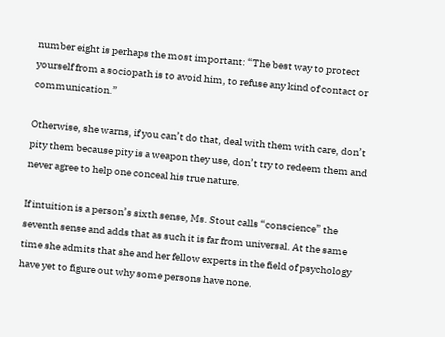number eight is perhaps the most important: “The best way to protect yourself from a sociopath is to avoid him, to refuse any kind of contact or communication.”

Otherwise, she warns, if you can’t do that, deal with them with care, don’t pity them because pity is a weapon they use, don’t try to redeem them and never agree to help one conceal his true nature.

If intuition is a person’s sixth sense, Ms. Stout calls “conscience” the seventh sense and adds that as such it is far from universal. At the same time she admits that she and her fellow experts in the field of psychology have yet to figure out why some persons have none.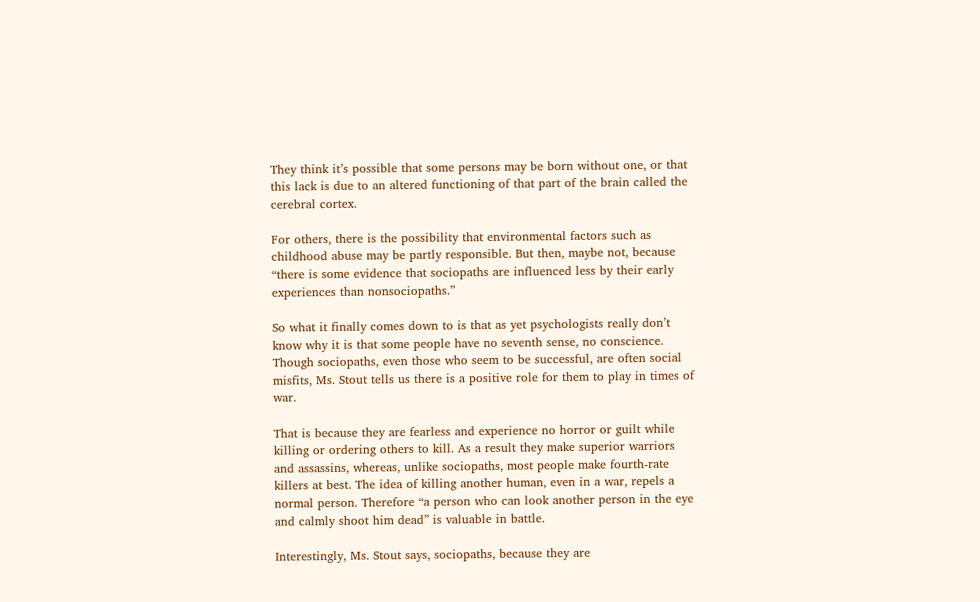They think it’s possible that some persons may be born without one, or that this lack is due to an altered functioning of that part of the brain called the cerebral cortex.

For others, there is the possibility that environmental factors such as childhood abuse may be partly responsible. But then, maybe not, because “there is some evidence that sociopaths are influenced less by their early experiences than nonsociopaths.”

So what it finally comes down to is that as yet psychologists really don’t know why it is that some people have no seventh sense, no conscience. Though sociopaths, even those who seem to be successful, are often social misfits, Ms. Stout tells us there is a positive role for them to play in times of war.

That is because they are fearless and experience no horror or guilt while killing or ordering others to kill. As a result they make superior warriors and assassins, whereas, unlike sociopaths, most people make fourth-rate killers at best. The idea of killing another human, even in a war, repels a normal person. Therefore “a person who can look another person in the eye and calmly shoot him dead” is valuable in battle.

Interestingly, Ms. Stout says, sociopaths, because they are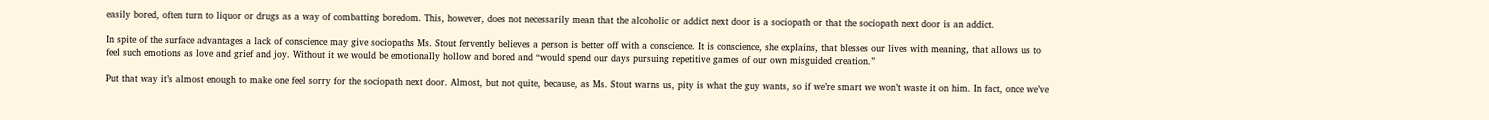easily bored, often turn to liquor or drugs as a way of combatting boredom. This, however, does not necessarily mean that the alcoholic or addict next door is a sociopath or that the sociopath next door is an addict.

In spite of the surface advantages a lack of conscience may give sociopaths Ms. Stout fervently believes a person is better off with a conscience. It is conscience, she explains, that blesses our lives with meaning, that allows us to feel such emotions as love and grief and joy. Without it we would be emotionally hollow and bored and “would spend our days pursuing repetitive games of our own misguided creation.”

Put that way it’s almost enough to make one feel sorry for the sociopath next door. Almost, but not quite, because, as Ms. Stout warns us, pity is what the guy wants, so if we’re smart we won’t waste it on him. In fact, once we’ve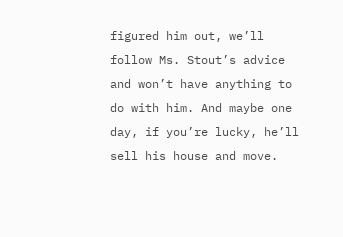figured him out, we’ll follow Ms. Stout’s advice and won’t have anything to do with him. And maybe one day, if you’re lucky, he’ll sell his house and move.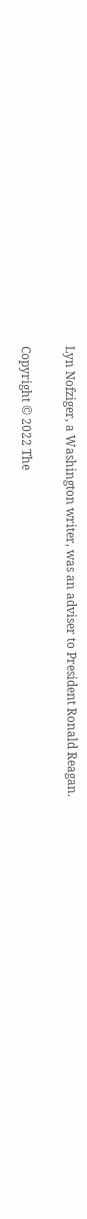Lyn Nofziger, a Washington writer, was an adviser to President Ronald Reagan.

Copyright © 2022 The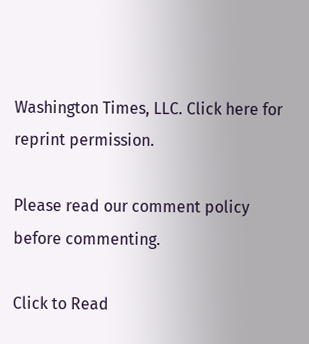Washington Times, LLC. Click here for reprint permission.

Please read our comment policy before commenting.

Click to Read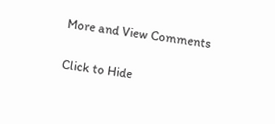More and View Comments

Click to Hide